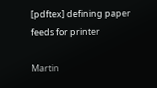[pdftex] defining paper feeds for printer

Martin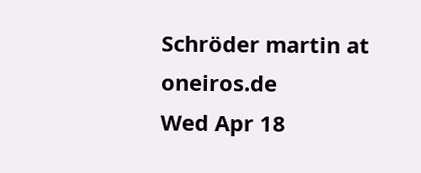Schröder martin at oneiros.de
Wed Apr 18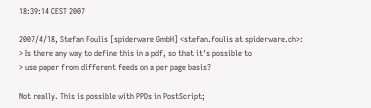18:39:14 CEST 2007

2007/4/18, Stefan Foulis [spiderware GmbH] <stefan.foulis at spiderware.ch>:
> Is there any way to define this in a pdf, so that it's possible to
> use paper from different feeds on a per page basis?

Not really. This is possible with PPDs in PostScript;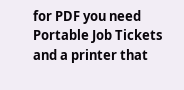for PDF you need
Portable Job Tickets and a printer that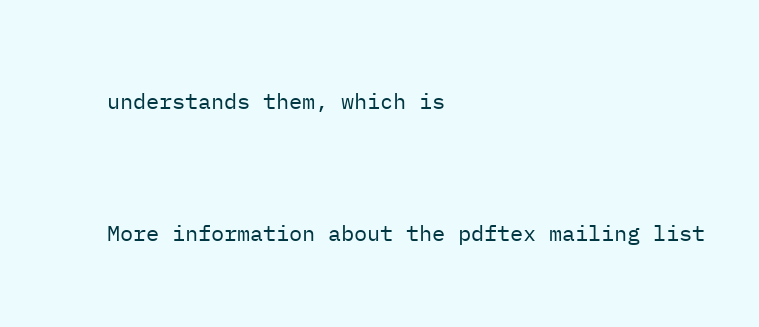understands them, which is


More information about the pdftex mailing list